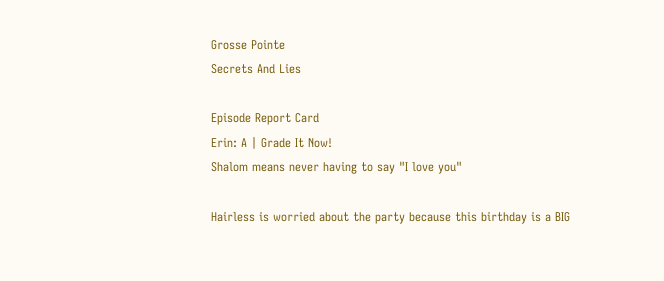Grosse Pointe
Secrets And Lies

Episode Report Card
Erin: A | Grade It Now!
Shalom means never having to say "I love you"

Hairless is worried about the party because this birthday is a BIG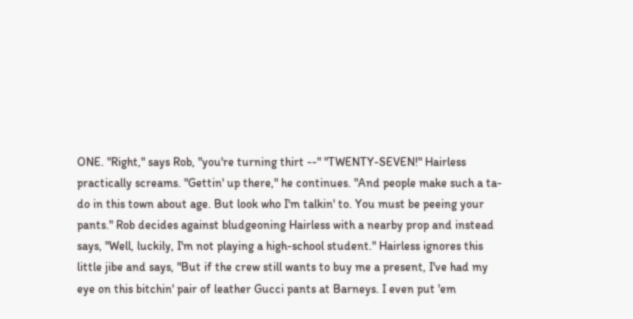ONE. "Right," says Rob, "you're turning thirt --" "TWENTY-SEVEN!" Hairless practically screams. "Gettin' up there," he continues. "And people make such a ta-do in this town about age. But look who I'm talkin' to. You must be peeing your pants." Rob decides against bludgeoning Hairless with a nearby prop and instead says, "Well, luckily, I'm not playing a high-school student." Hairless ignores this little jibe and says, "But if the crew still wants to buy me a present, I've had my eye on this bitchin' pair of leather Gucci pants at Barneys. I even put 'em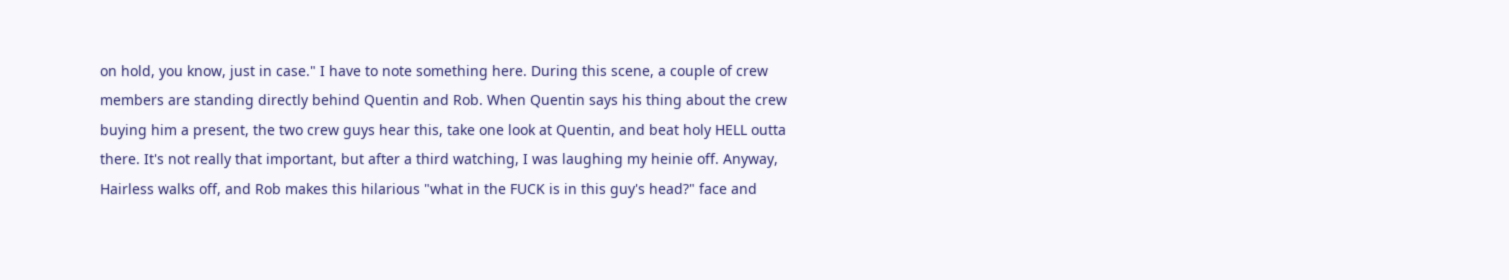on hold, you know, just in case." I have to note something here. During this scene, a couple of crew members are standing directly behind Quentin and Rob. When Quentin says his thing about the crew buying him a present, the two crew guys hear this, take one look at Quentin, and beat holy HELL outta there. It's not really that important, but after a third watching, I was laughing my heinie off. Anyway, Hairless walks off, and Rob makes this hilarious "what in the FUCK is in this guy's head?" face and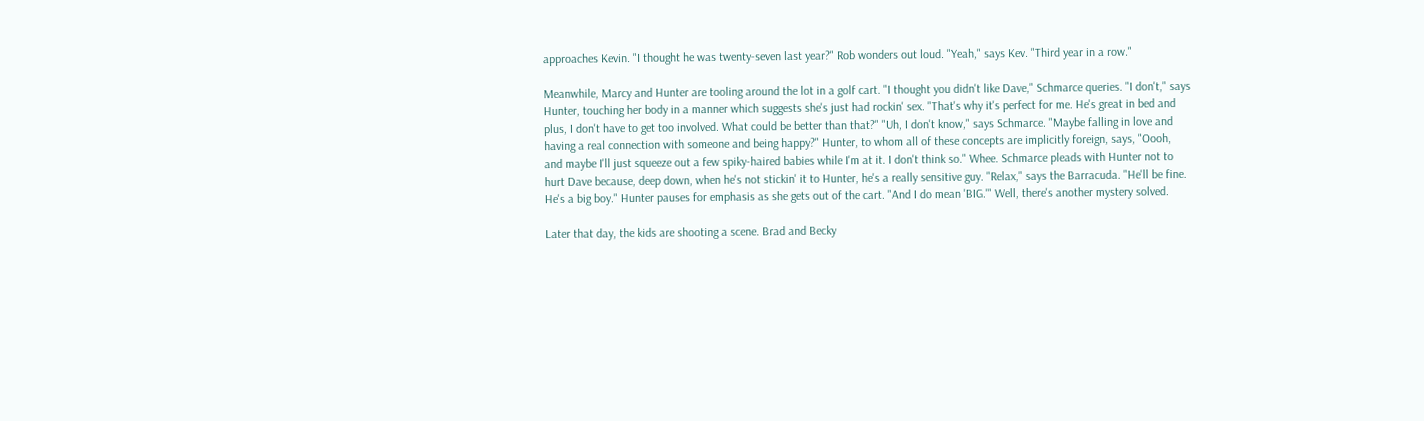approaches Kevin. "I thought he was twenty-seven last year?" Rob wonders out loud. "Yeah," says Kev. "Third year in a row."

Meanwhile, Marcy and Hunter are tooling around the lot in a golf cart. "I thought you didn't like Dave," Schmarce queries. "I don't," says Hunter, touching her body in a manner which suggests she's just had rockin' sex. "That's why it's perfect for me. He's great in bed and plus, I don't have to get too involved. What could be better than that?" "Uh, I don't know," says Schmarce. "Maybe falling in love and having a real connection with someone and being happy?" Hunter, to whom all of these concepts are implicitly foreign, says, "Oooh, and maybe I'll just squeeze out a few spiky-haired babies while I'm at it. I don't think so." Whee. Schmarce pleads with Hunter not to hurt Dave because, deep down, when he's not stickin' it to Hunter, he's a really sensitive guy. "Relax," says the Barracuda. "He'll be fine. He's a big boy." Hunter pauses for emphasis as she gets out of the cart. "And I do mean 'BIG.'" Well, there's another mystery solved.

Later that day, the kids are shooting a scene. Brad and Becky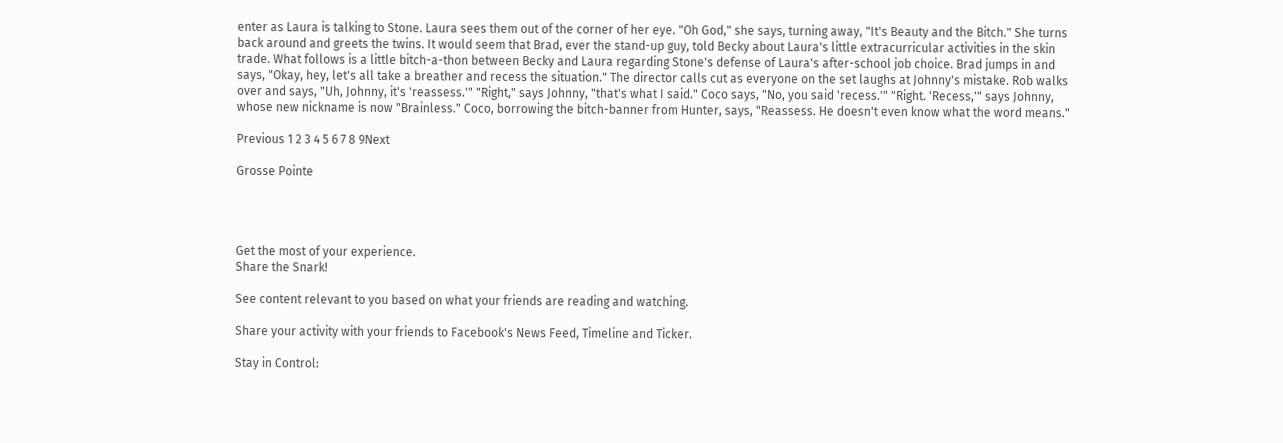enter as Laura is talking to Stone. Laura sees them out of the corner of her eye. "Oh God," she says, turning away, "It's Beauty and the Bitch." She turns back around and greets the twins. It would seem that Brad, ever the stand-up guy, told Becky about Laura's little extracurricular activities in the skin trade. What follows is a little bitch-a-thon between Becky and Laura regarding Stone's defense of Laura's after-school job choice. Brad jumps in and says, "Okay, hey, let's all take a breather and recess the situation." The director calls cut as everyone on the set laughs at Johnny's mistake. Rob walks over and says, "Uh, Johnny, it's 'reassess.'" "Right," says Johnny, "that's what I said." Coco says, "No, you said 'recess.'" "Right. 'Recess,'" says Johnny, whose new nickname is now "Brainless." Coco, borrowing the bitch-banner from Hunter, says, "Reassess. He doesn't even know what the word means."

Previous 1 2 3 4 5 6 7 8 9Next

Grosse Pointe




Get the most of your experience.
Share the Snark!

See content relevant to you based on what your friends are reading and watching.

Share your activity with your friends to Facebook's News Feed, Timeline and Ticker.

Stay in Control: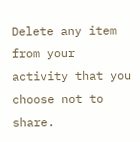Delete any item from your activity that you choose not to share.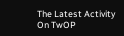The Latest Activity On TwOP